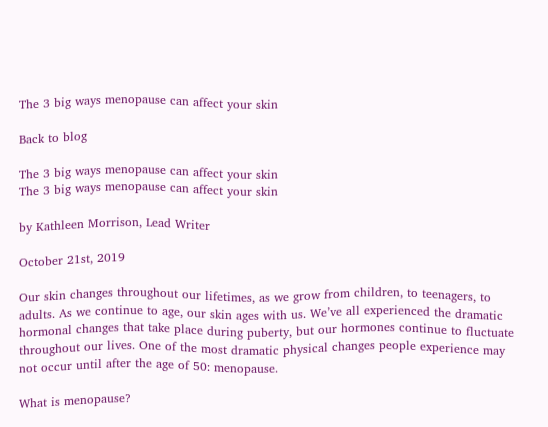The 3 big ways menopause can affect your skin

Back to blog

The 3 big ways menopause can affect your skin
The 3 big ways menopause can affect your skin

by Kathleen Morrison, Lead Writer

October 21st, 2019

Our skin changes throughout our lifetimes, as we grow from children, to teenagers, to adults. As we continue to age, our skin ages with us. We’ve all experienced the dramatic hormonal changes that take place during puberty, but our hormones continue to fluctuate throughout our lives. One of the most dramatic physical changes people experience may not occur until after the age of 50: menopause.

What is menopause?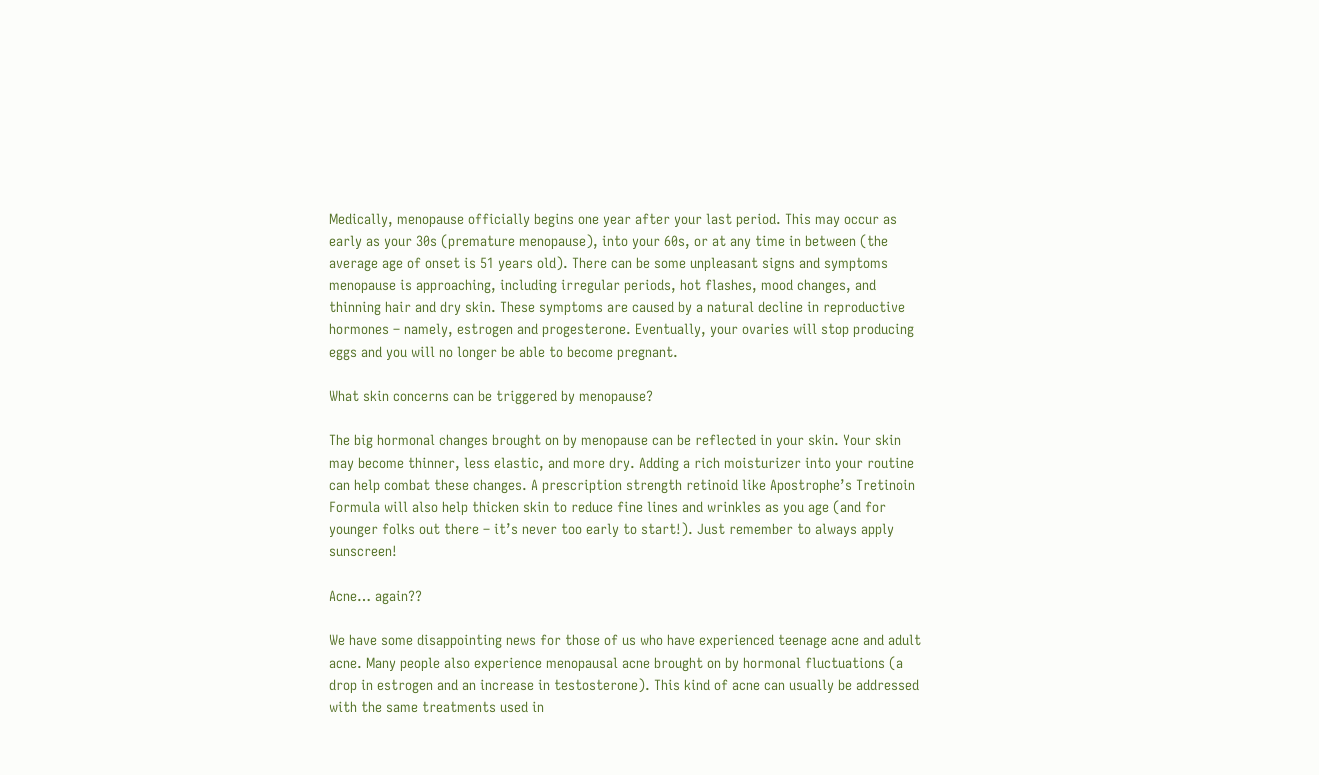Medically, menopause officially begins one year after your last period. This may occur as early as your 30s (premature menopause), into your 60s, or at any time in between (the average age of onset is 51 years old). There can be some unpleasant signs and symptoms menopause is approaching, including irregular periods, hot flashes, mood changes, and thinning hair and dry skin. These symptoms are caused by a natural decline in reproductive hormones – namely, estrogen and progesterone. Eventually, your ovaries will stop producing eggs and you will no longer be able to become pregnant.

What skin concerns can be triggered by menopause?

The big hormonal changes brought on by menopause can be reflected in your skin. Your skin may become thinner, less elastic, and more dry. Adding a rich moisturizer into your routine can help combat these changes. A prescription strength retinoid like Apostrophe’s Tretinoin Formula will also help thicken skin to reduce fine lines and wrinkles as you age (and for younger folks out there – it’s never too early to start!). Just remember to always apply sunscreen!

Acne… again??

We have some disappointing news for those of us who have experienced teenage acne and adult acne. Many people also experience menopausal acne brought on by hormonal fluctuations (a drop in estrogen and an increase in testosterone). This kind of acne can usually be addressed with the same treatments used in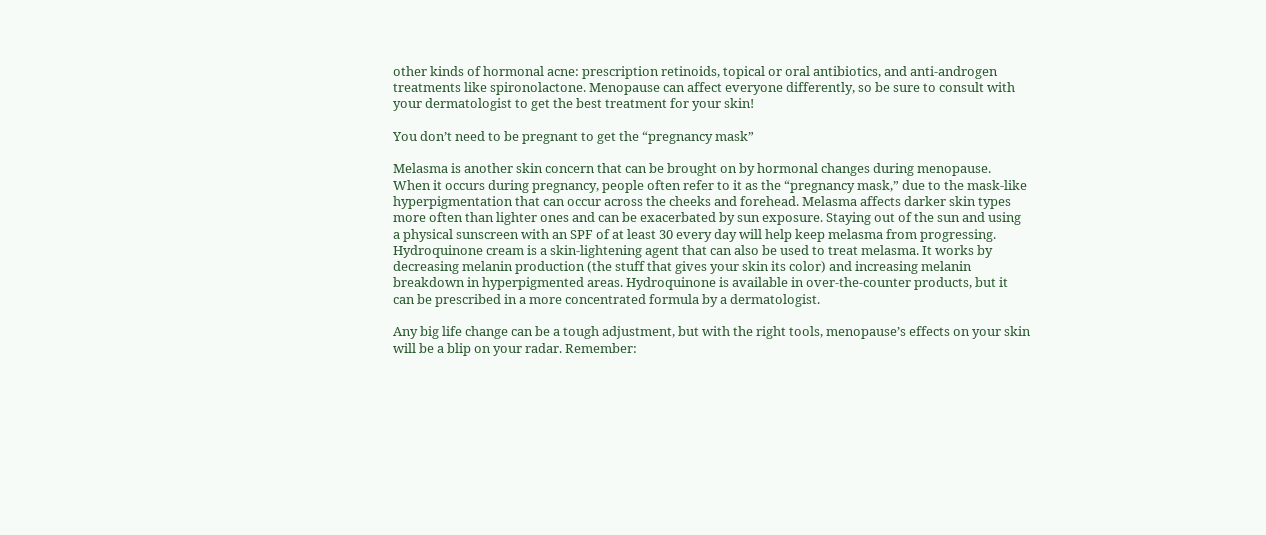other kinds of hormonal acne: prescription retinoids, topical or oral antibiotics, and anti-androgen treatments like spironolactone. Menopause can affect everyone differently, so be sure to consult with your dermatologist to get the best treatment for your skin!

You don’t need to be pregnant to get the “pregnancy mask”

Melasma is another skin concern that can be brought on by hormonal changes during menopause. When it occurs during pregnancy, people often refer to it as the “pregnancy mask,” due to the mask-like hyperpigmentation that can occur across the cheeks and forehead. Melasma affects darker skin types more often than lighter ones and can be exacerbated by sun exposure. Staying out of the sun and using a physical sunscreen with an SPF of at least 30 every day will help keep melasma from progressing. Hydroquinone cream is a skin-lightening agent that can also be used to treat melasma. It works by decreasing melanin production (the stuff that gives your skin its color) and increasing melanin breakdown in hyperpigmented areas. Hydroquinone is available in over-the-counter products, but it can be prescribed in a more concentrated formula by a dermatologist.

Any big life change can be a tough adjustment, but with the right tools, menopause’s effects on your skin will be a blip on your radar. Remember: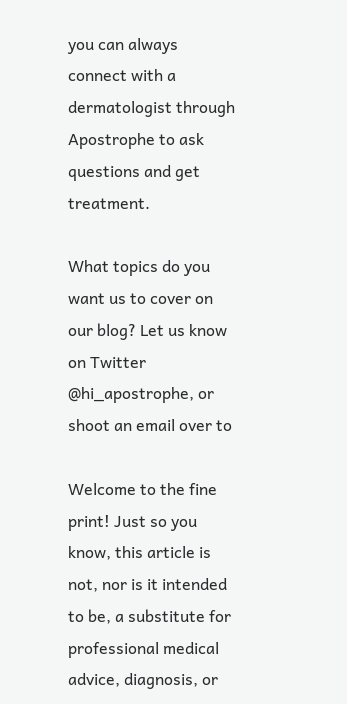you can always connect with a dermatologist through Apostrophe to ask questions and get treatment.

What topics do you want us to cover on our blog? Let us know on Twitter @hi_apostrophe, or shoot an email over to

Welcome to the fine print! Just so you know, this article is not, nor is it intended to be, a substitute for professional medical advice, diagnosis, or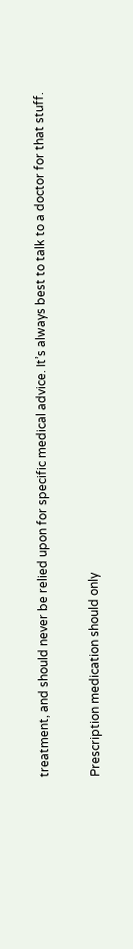treatment, and should never be relied upon for specific medical advice. It’s always best to talk to a doctor for that stuff.

Prescription medication should only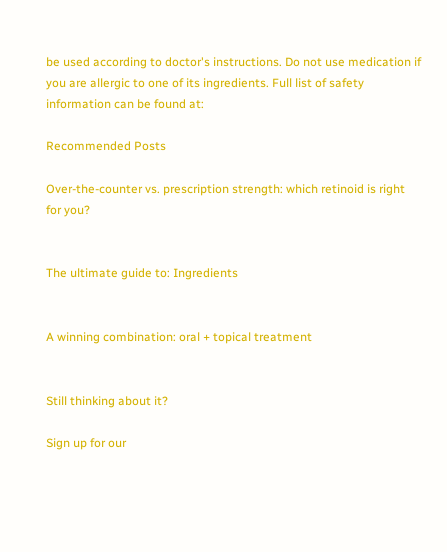be used according to doctor's instructions. Do not use medication if you are allergic to one of its ingredients. Full list of safety information can be found at:

Recommended Posts

Over-the-counter vs. prescription strength: which retinoid is right for you?


The ultimate guide to: Ingredients


A winning combination: oral + topical treatment


Still thinking about it?

Sign up for our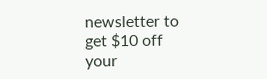newsletter to get $10 off your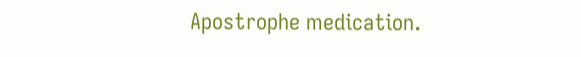Apostrophe medication.